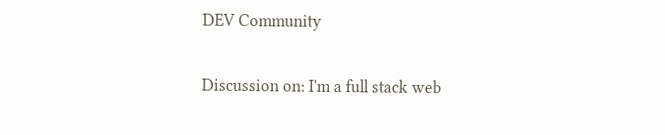DEV Community

Discussion on: I'm a full stack web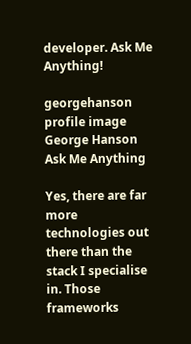developer. Ask Me Anything!

georgehanson profile image
George Hanson Ask Me Anything

Yes, there are far more technologies out there than the stack I specialise in. Those frameworks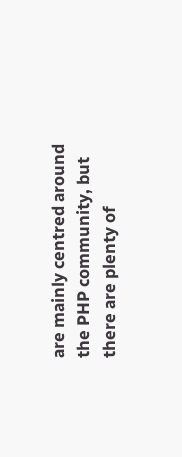are mainly centred around the PHP community, but there are plenty of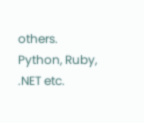others. Python, Ruby, .NET etc.